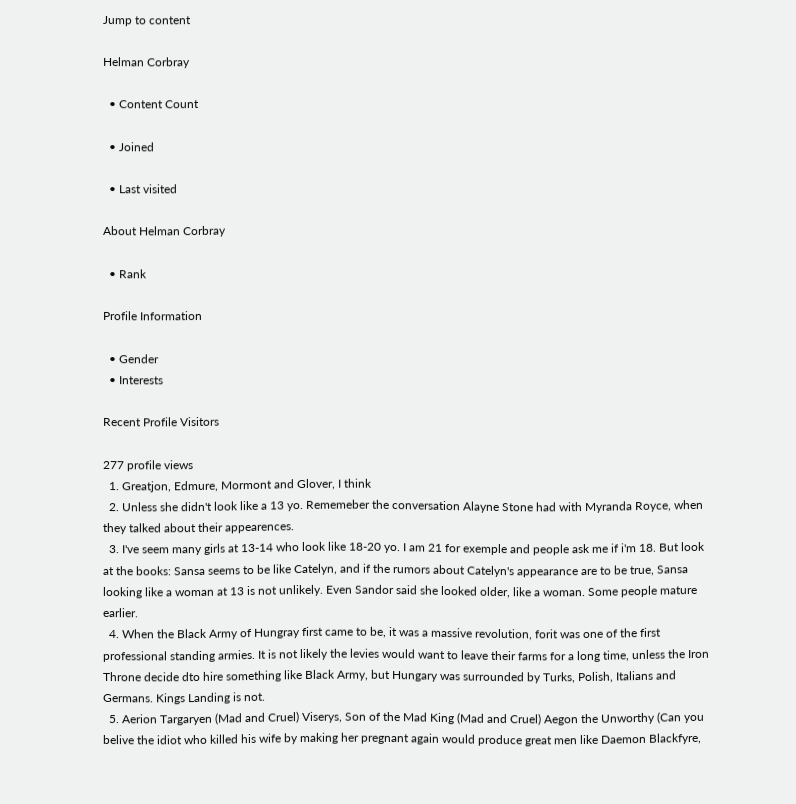Jump to content

Helman Corbray

  • Content Count

  • Joined

  • Last visited

About Helman Corbray

  • Rank

Profile Information

  • Gender
  • Interests

Recent Profile Visitors

277 profile views
  1. Greatjon, Edmure, Mormont and Glover, I think
  2. Unless she didn't look like a 13 yo. Rememeber the conversation Alayne Stone had with Myranda Royce, when they talked about their appearences.
  3. I've seem many girls at 13-14 who look like 18-20 yo. I am 21 for exemple and people ask me if i'm 18. But look at the books: Sansa seems to be like Catelyn, and if the rumors about Catelyn's appearance are to be true, Sansa looking like a woman at 13 is not unlikely. Even Sandor said she looked older, like a woman. Some people mature earlier.
  4. When the Black Army of Hungray first came to be, it was a massive revolution, forit was one of the first professional standing armies. It is not likely the levies would want to leave their farms for a long time, unless the Iron Throne decide dto hire something like Black Army, but Hungary was surrounded by Turks, Polish, Italians and Germans. Kings Landing is not.
  5. Aerion Targaryen (Mad and Cruel) Viserys, Son of the Mad King (Mad and Cruel) Aegon the Unworthy (Can you belive the idiot who killed his wife by making her pregnant again would produce great men like Daemon Blackfyre,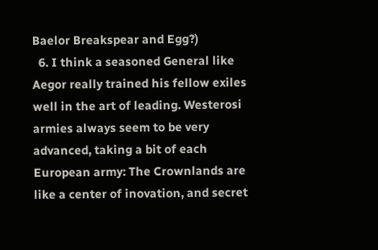Baelor Breakspear and Egg?)
  6. I think a seasoned General like Aegor really trained his fellow exiles well in the art of leading. Westerosi armies always seem to be very advanced, taking a bit of each European army: The Crownlands are like a center of inovation, and secret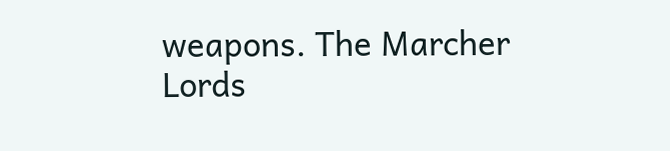weapons. The Marcher Lords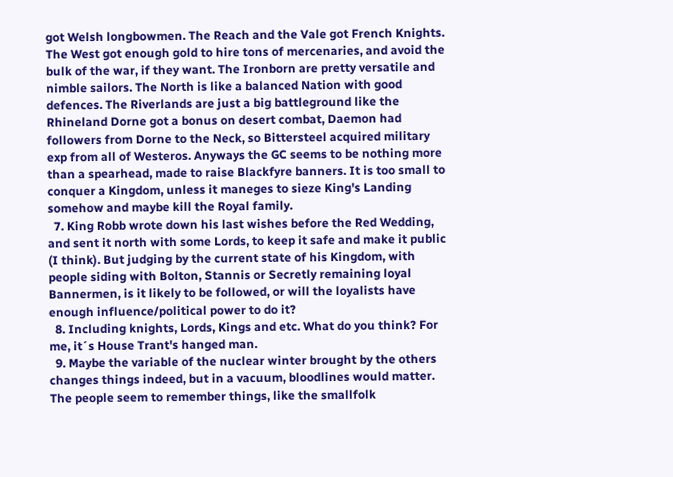got Welsh longbowmen. The Reach and the Vale got French Knights. The West got enough gold to hire tons of mercenaries, and avoid the bulk of the war, if they want. The Ironborn are pretty versatile and nimble sailors. The North is like a balanced Nation with good defences. The Riverlands are just a big battleground like the Rhineland Dorne got a bonus on desert combat, Daemon had followers from Dorne to the Neck, so Bittersteel acquired military exp from all of Westeros. Anyways the GC seems to be nothing more than a spearhead, made to raise Blackfyre banners. It is too small to conquer a Kingdom, unless it maneges to sieze King's Landing somehow and maybe kill the Royal family.
  7. King Robb wrote down his last wishes before the Red Wedding, and sent it north with some Lords, to keep it safe and make it public (I think). But judging by the current state of his Kingdom, with people siding with Bolton, Stannis or Secretly remaining loyal Bannermen, is it likely to be followed, or will the loyalists have enough influence/political power to do it?
  8. Including knights, Lords, Kings and etc. What do you think? For me, it´s House Trant's hanged man.
  9. Maybe the variable of the nuclear winter brought by the others changes things indeed, but in a vacuum, bloodlines would matter. The people seem to remember things, like the smallfolk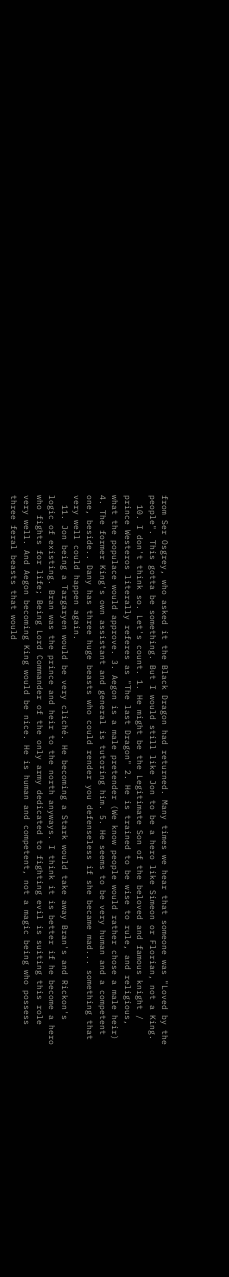from Ser Osgrey, who asked it the Black Dragon had returned. Many times we hear that someone was "Loved by the people". This gotta be something. But I would still like Jon to be a hero like Simeon or Florian, not a King.
  10. I don't think so. Let's count. 1. He might be the Legitimate Son of the beloved and famous knight / prince Westeros literally referes as "The last Dragon" 2. He is trained to be wise to rule, and religious, what the populace would approve. 3. Aegon is a male pretender (We know people would rather chose a male heir) 4. The former King's own assistant and general is tutoring him. 5. He seems to be very human and a competent one, beside.. Dany has three huge beasts who could render you defenseless if she became mad... something that very well could happen again.
  11. Jon being a Targaryen would be very cliché. He becoming a Stark would take away Bran's and Rickon's logic of existing. Bran was the prince and heir to the north anyways. I think it is better if he become a hero who fights for life; Being Lord Commander of the only army dedicated to fighting evil is suiting this role very well. And Aegon becoming King would be nice. He is human and competent, not a magic being who possess three feral beasts that would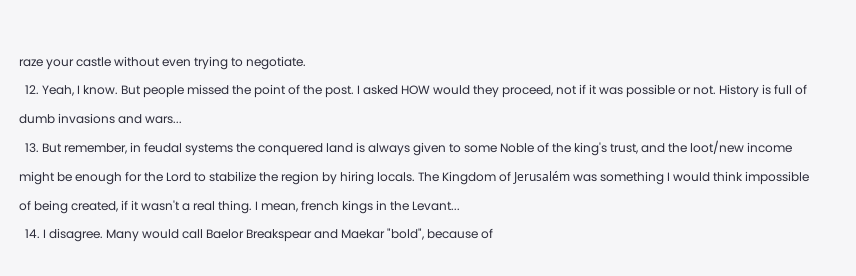raze your castle without even trying to negotiate.
  12. Yeah, I know. But people missed the point of the post. I asked HOW would they proceed, not if it was possible or not. History is full of dumb invasions and wars...
  13. But remember, in feudal systems the conquered land is always given to some Noble of the king's trust, and the loot/new income might be enough for the Lord to stabilize the region by hiring locals. The Kingdom of Jerusalém was something I would think impossible of being created, if it wasn't a real thing. I mean, french kings in the Levant...
  14. I disagree. Many would call Baelor Breakspear and Maekar "bold", because of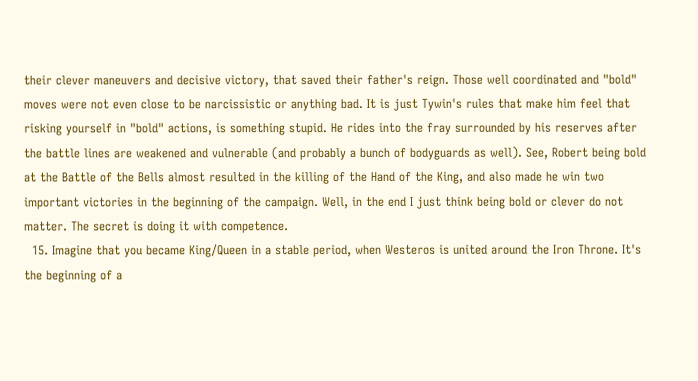their clever maneuvers and decisive victory, that saved their father's reign. Those well coordinated and "bold" moves were not even close to be narcissistic or anything bad. It is just Tywin's rules that make him feel that risking yourself in "bold" actions, is something stupid. He rides into the fray surrounded by his reserves after the battle lines are weakened and vulnerable (and probably a bunch of bodyguards as well). See, Robert being bold at the Battle of the Bells almost resulted in the killing of the Hand of the King, and also made he win two important victories in the beginning of the campaign. Well, in the end I just think being bold or clever do not matter. The secret is doing it with competence.
  15. Imagine that you became King/Queen in a stable period, when Westeros is united around the Iron Throne. It's the beginning of a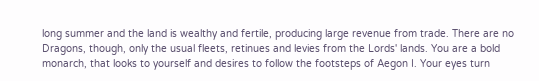long summer and the land is wealthy and fertile, producing large revenue from trade. There are no Dragons, though, only the usual fleets, retinues and levies from the Lords' lands. You are a bold monarch, that looks to yourself and desires to follow the footsteps of Aegon I. Your eyes turn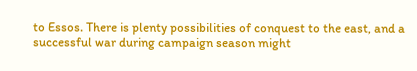to Essos. There is plenty possibilities of conquest to the east, and a successful war during campaign season might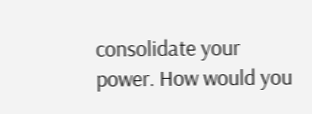consolidate your power. How would you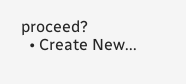proceed?
  • Create New...